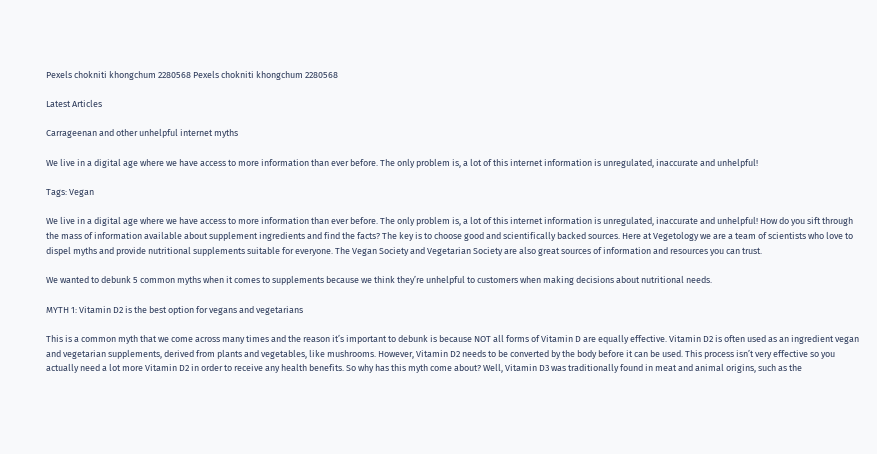Pexels chokniti khongchum 2280568 Pexels chokniti khongchum 2280568

Latest Articles

Carrageenan and other unhelpful internet myths

We live in a digital age where we have access to more information than ever before. The only problem is, a lot of this internet information is unregulated, inaccurate and unhelpful!

Tags: Vegan

We live in a digital age where we have access to more information than ever before. The only problem is, a lot of this internet information is unregulated, inaccurate and unhelpful! How do you sift through the mass of information available about supplement ingredients and find the facts? The key is to choose good and scientifically backed sources. Here at Vegetology we are a team of scientists who love to dispel myths and provide nutritional supplements suitable for everyone. The Vegan Society and Vegetarian Society are also great sources of information and resources you can trust.

We wanted to debunk 5 common myths when it comes to supplements because we think they’re unhelpful to customers when making decisions about nutritional needs.

MYTH 1: Vitamin D2 is the best option for vegans and vegetarians

This is a common myth that we come across many times and the reason it’s important to debunk is because NOT all forms of Vitamin D are equally effective. Vitamin D2 is often used as an ingredient vegan and vegetarian supplements, derived from plants and vegetables, like mushrooms. However, Vitamin D2 needs to be converted by the body before it can be used. This process isn’t very effective so you actually need a lot more Vitamin D2 in order to receive any health benefits. So why has this myth come about? Well, Vitamin D3 was traditionally found in meat and animal origins, such as the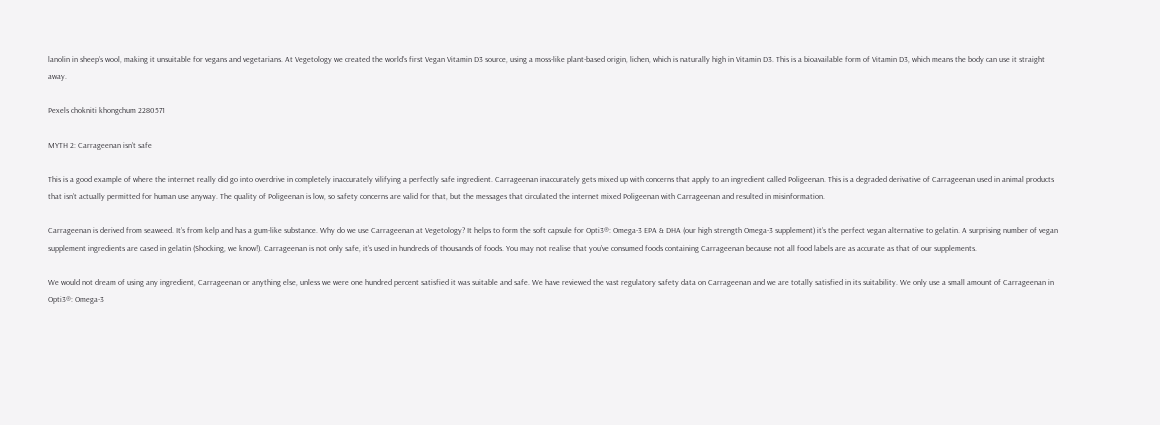lanolin in sheep’s wool, making it unsuitable for vegans and vegetarians. At Vegetology we created the world’s first Vegan Vitamin D3 source, using a moss-like plant-based origin, lichen, which is naturally high in Vitamin D3. This is a bioavailable form of Vitamin D3, which means the body can use it straight away.

Pexels chokniti khongchum 2280571

MYTH 2: Carrageenan isn’t safe

This is a good example of where the internet really did go into overdrive in completely inaccurately vilifying a perfectly safe ingredient. Carrageenan inaccurately gets mixed up with concerns that apply to an ingredient called Poligeenan. This is a degraded derivative of Carrageenan used in animal products that isn’t actually permitted for human use anyway. The quality of Poligeenan is low, so safety concerns are valid for that, but the messages that circulated the internet mixed Poligeenan with Carrageenan and resulted in misinformation.

Carrageenan is derived from seaweed. It’s from kelp and has a gum-like substance. Why do we use Carrageenan at Vegetology? It helps to form the soft capsule for Opti3®: Omega-3 EPA & DHA (our high strength Omega-3 supplement) it’s the perfect vegan alternative to gelatin. A surprising number of vegan supplement ingredients are cased in gelatin (Shocking, we know!). Carrageenan is not only safe, it’s used in hundreds of thousands of foods. You may not realise that you’ve consumed foods containing Carrageenan because not all food labels are as accurate as that of our supplements.

We would not dream of using any ingredient, Carrageenan or anything else, unless we were one hundred percent satisfied it was suitable and safe. We have reviewed the vast regulatory safety data on Carrageenan and we are totally satisfied in its suitability. We only use a small amount of Carrageenan in Opti3®: Omega-3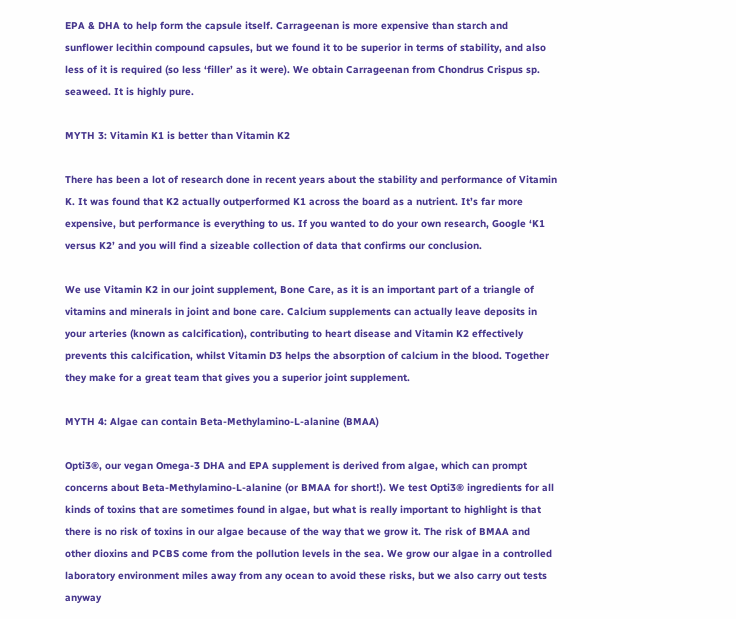EPA & DHA to help form the capsule itself. Carrageenan is more expensive than starch and sunflower lecithin compound capsules, but we found it to be superior in terms of stability, and also less of it is required (so less ‘filler’ as it were). We obtain Carrageenan from Chondrus Crispus sp. seaweed. It is highly pure.

MYTH 3: Vitamin K1 is better than Vitamin K2

There has been a lot of research done in recent years about the stability and performance of Vitamin K. It was found that K2 actually outperformed K1 across the board as a nutrient. It’s far more expensive, but performance is everything to us. If you wanted to do your own research, Google ‘K1 versus K2’ and you will find a sizeable collection of data that confirms our conclusion.

We use Vitamin K2 in our joint supplement, Bone Care, as it is an important part of a triangle of vitamins and minerals in joint and bone care. Calcium supplements can actually leave deposits in your arteries (known as calcification), contributing to heart disease and Vitamin K2 effectively prevents this calcification, whilst Vitamin D3 helps the absorption of calcium in the blood. Together they make for a great team that gives you a superior joint supplement.

MYTH 4: Algae can contain Beta-Methylamino-L-alanine (BMAA)

Opti3®, our vegan Omega-3 DHA and EPA supplement is derived from algae, which can prompt concerns about Beta-Methylamino-L-alanine (or BMAA for short!). We test Opti3® ingredients for all kinds of toxins that are sometimes found in algae, but what is really important to highlight is that there is no risk of toxins in our algae because of the way that we grow it. The risk of BMAA and other dioxins and PCBS come from the pollution levels in the sea. We grow our algae in a controlled laboratory environment miles away from any ocean to avoid these risks, but we also carry out tests anyway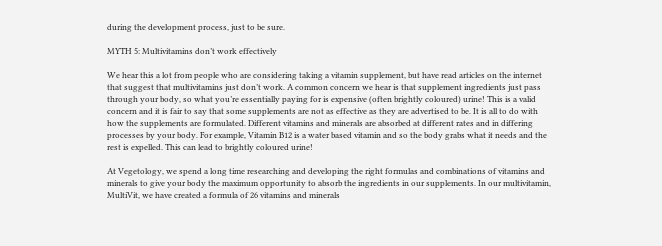during the development process, just to be sure.

MYTH 5: Multivitamins don’t work effectively

We hear this a lot from people who are considering taking a vitamin supplement, but have read articles on the internet that suggest that multivitamins just don’t work. A common concern we hear is that supplement ingredients just pass through your body, so what you’re essentially paying for is expensive (often brightly coloured) urine! This is a valid concern and it is fair to say that some supplements are not as effective as they are advertised to be. It is all to do with how the supplements are formulated. Different vitamins and minerals are absorbed at different rates and in differing processes by your body. For example, Vitamin B12 is a water based vitamin and so the body grabs what it needs and the rest is expelled. This can lead to brightly coloured urine!

At Vegetology, we spend a long time researching and developing the right formulas and combinations of vitamins and minerals to give your body the maximum opportunity to absorb the ingredients in our supplements. In our multivitamin, MultiVit, we have created a formula of 26 vitamins and minerals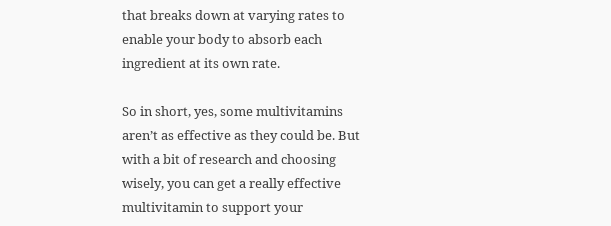that breaks down at varying rates to enable your body to absorb each ingredient at its own rate.

So in short, yes, some multivitamins aren’t as effective as they could be. But with a bit of research and choosing wisely, you can get a really effective multivitamin to support your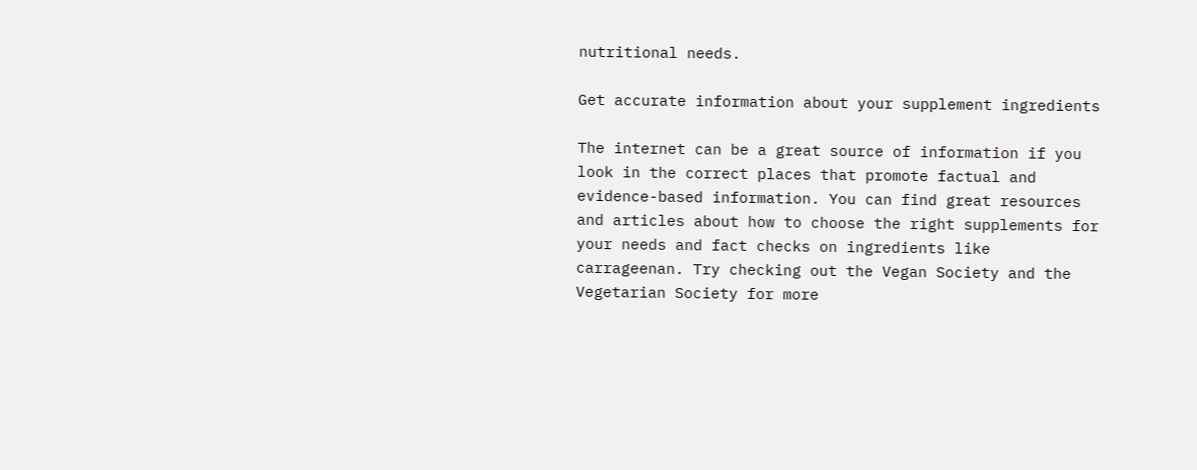nutritional needs.

Get accurate information about your supplement ingredients

The internet can be a great source of information if you look in the correct places that promote factual and evidence-based information. You can find great resources and articles about how to choose the right supplements for your needs and fact checks on ingredients like carrageenan. Try checking out the Vegan Society and the Vegetarian Society for more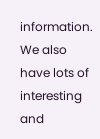information. We also have lots of interesting and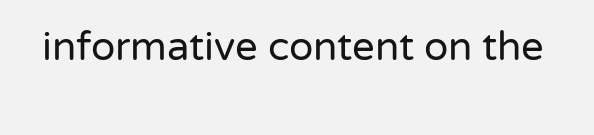informative content on the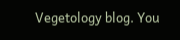Vegetology blog. You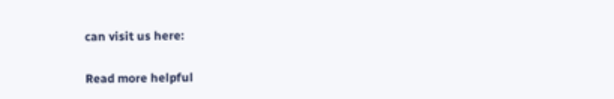can visit us here:

Read more helpful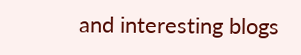and interesting blogs